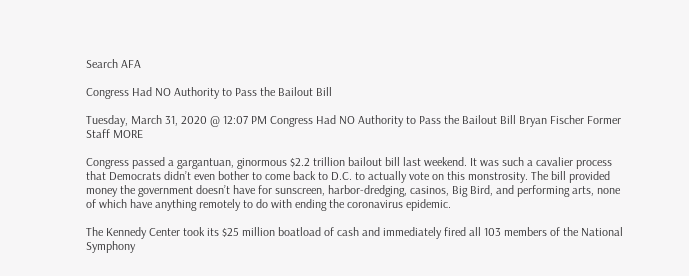Search AFA

Congress Had NO Authority to Pass the Bailout Bill

Tuesday, March 31, 2020 @ 12:07 PM Congress Had NO Authority to Pass the Bailout Bill Bryan Fischer Former Staff MORE

Congress passed a gargantuan, ginormous $2.2 trillion bailout bill last weekend. It was such a cavalier process that Democrats didn’t even bother to come back to D.C. to actually vote on this monstrosity. The bill provided money the government doesn’t have for sunscreen, harbor-dredging, casinos, Big Bird, and performing arts, none of which have anything remotely to do with ending the coronavirus epidemic.

The Kennedy Center took its $25 million boatload of cash and immediately fired all 103 members of the National Symphony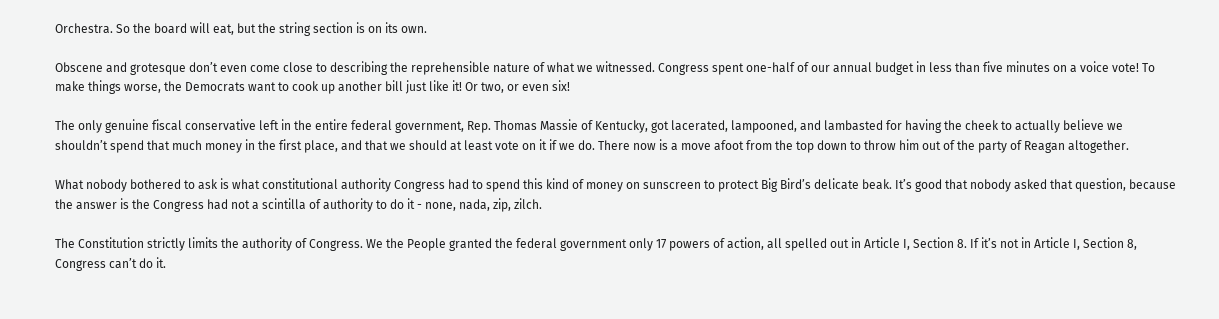Orchestra. So the board will eat, but the string section is on its own.

Obscene and grotesque don’t even come close to describing the reprehensible nature of what we witnessed. Congress spent one-half of our annual budget in less than five minutes on a voice vote! To make things worse, the Democrats want to cook up another bill just like it! Or two, or even six!

The only genuine fiscal conservative left in the entire federal government, Rep. Thomas Massie of Kentucky, got lacerated, lampooned, and lambasted for having the cheek to actually believe we shouldn’t spend that much money in the first place, and that we should at least vote on it if we do. There now is a move afoot from the top down to throw him out of the party of Reagan altogether.

What nobody bothered to ask is what constitutional authority Congress had to spend this kind of money on sunscreen to protect Big Bird’s delicate beak. It’s good that nobody asked that question, because the answer is the Congress had not a scintilla of authority to do it - none, nada, zip, zilch.

The Constitution strictly limits the authority of Congress. We the People granted the federal government only 17 powers of action, all spelled out in Article I, Section 8. If it’s not in Article I, Section 8, Congress can’t do it.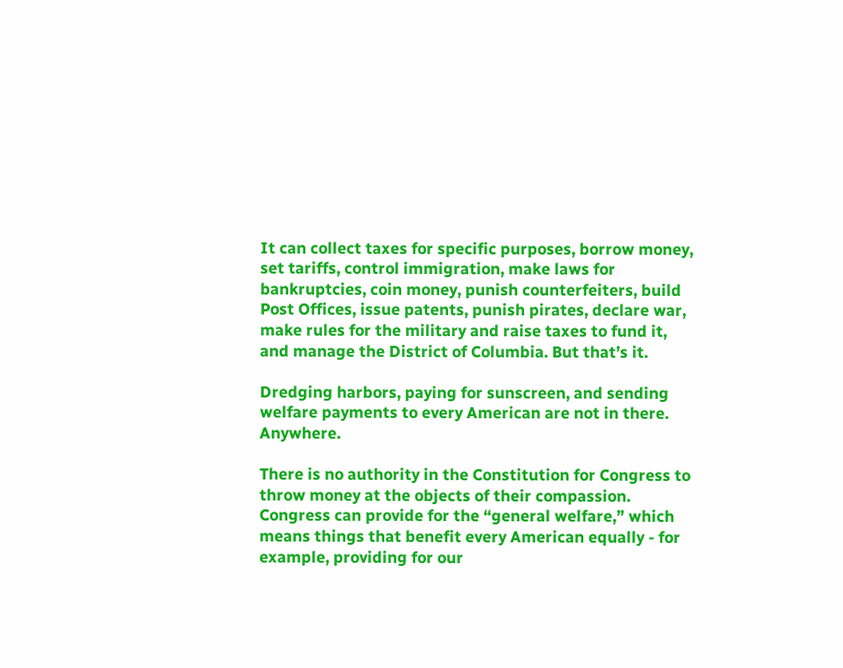It can collect taxes for specific purposes, borrow money, set tariffs, control immigration, make laws for bankruptcies, coin money, punish counterfeiters, build Post Offices, issue patents, punish pirates, declare war, make rules for the military and raise taxes to fund it, and manage the District of Columbia. But that’s it.

Dredging harbors, paying for sunscreen, and sending welfare payments to every American are not in there. Anywhere.

There is no authority in the Constitution for Congress to throw money at the objects of their compassion. Congress can provide for the “general welfare,” which means things that benefit every American equally - for example, providing for our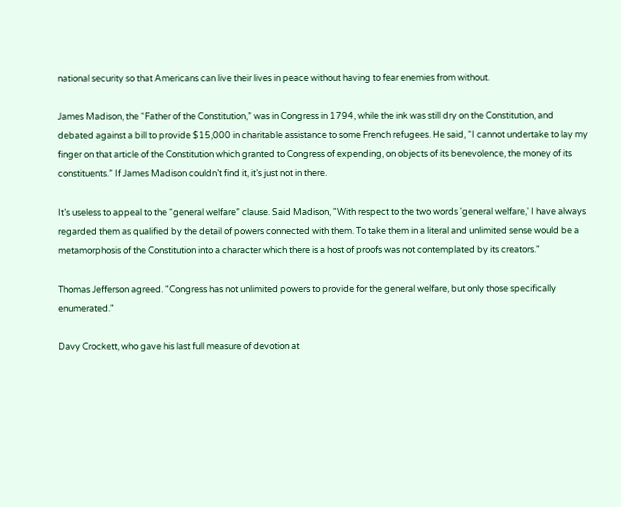national security so that Americans can live their lives in peace without having to fear enemies from without.

James Madison, the “Father of the Constitution,” was in Congress in 1794, while the ink was still dry on the Constitution, and debated against a bill to provide $15,000 in charitable assistance to some French refugees. He said, “I cannot undertake to lay my finger on that article of the Constitution which granted to Congress of expending, on objects of its benevolence, the money of its constituents.” If James Madison couldn’t find it, it’s just not in there.

It’s useless to appeal to the “general welfare” clause. Said Madison, "With respect to the two words 'general welfare,' I have always regarded them as qualified by the detail of powers connected with them. To take them in a literal and unlimited sense would be a metamorphosis of the Constitution into a character which there is a host of proofs was not contemplated by its creators."

Thomas Jefferson agreed. "Congress has not unlimited powers to provide for the general welfare, but only those specifically enumerated."

Davy Crockett, who gave his last full measure of devotion at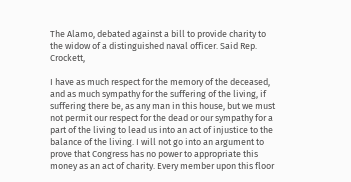The Alamo, debated against a bill to provide charity to the widow of a distinguished naval officer. Said Rep. Crockett,

I have as much respect for the memory of the deceased, and as much sympathy for the suffering of the living, if suffering there be, as any man in this house, but we must not permit our respect for the dead or our sympathy for a part of the living to lead us into an act of injustice to the balance of the living. I will not go into an argument to prove that Congress has no power to appropriate this money as an act of charity. Every member upon this floor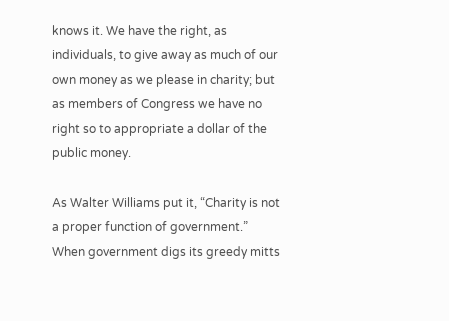knows it. We have the right, as individuals, to give away as much of our own money as we please in charity; but as members of Congress we have no right so to appropriate a dollar of the public money.

As Walter Williams put it, “Charity is not a proper function of government.” When government digs its greedy mitts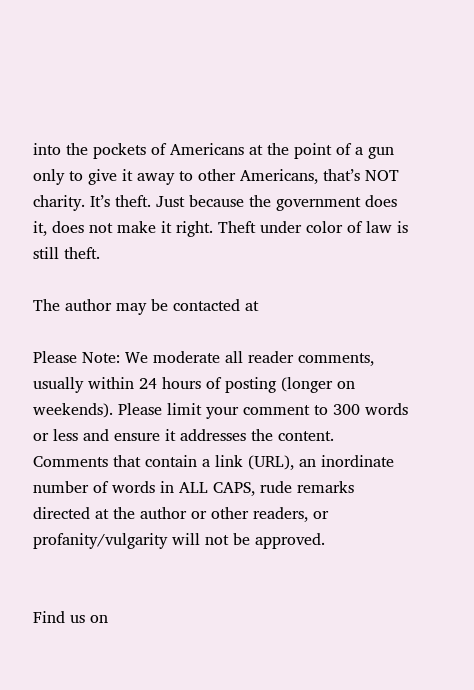into the pockets of Americans at the point of a gun only to give it away to other Americans, that’s NOT charity. It’s theft. Just because the government does it, does not make it right. Theft under color of law is still theft.

The author may be contacted at

Please Note: We moderate all reader comments, usually within 24 hours of posting (longer on weekends). Please limit your comment to 300 words or less and ensure it addresses the content. Comments that contain a link (URL), an inordinate number of words in ALL CAPS, rude remarks directed at the author or other readers, or profanity/vulgarity will not be approved.


Find us on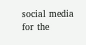social media for the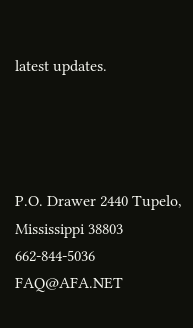latest updates.




P.O. Drawer 2440 Tupelo, Mississippi 38803 662-844-5036 FAQ@AFA.NET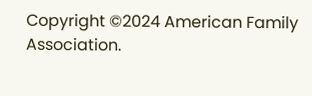Copyright ©2024 American Family Association.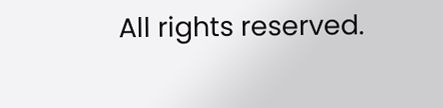All rights reserved.